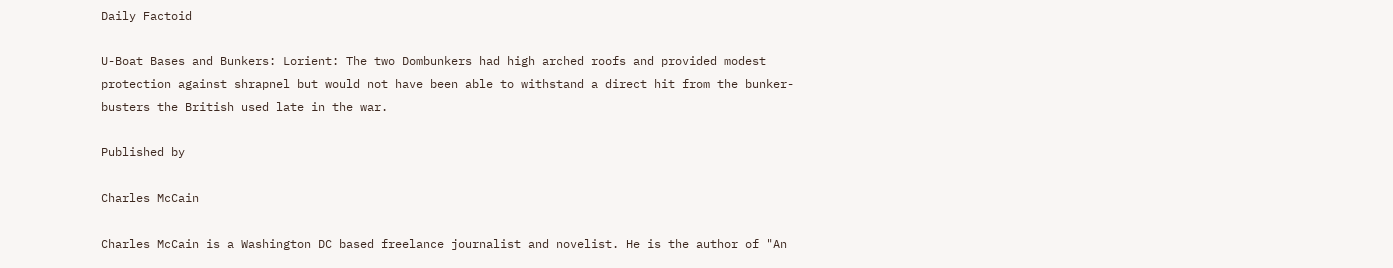Daily Factoid

U-Boat Bases and Bunkers: Lorient: The two Dombunkers had high arched roofs and provided modest protection against shrapnel but would not have been able to withstand a direct hit from the bunker-busters the British used late in the war.

Published by

Charles McCain

Charles McCain is a Washington DC based freelance journalist and novelist. He is the author of "An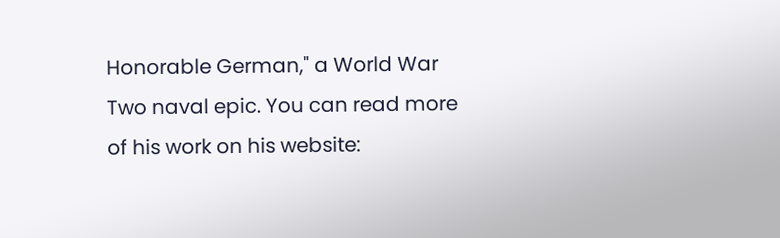Honorable German," a World War Two naval epic. You can read more of his work on his website: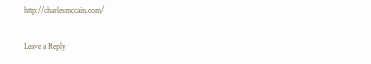http://charlesmccain.com/

Leave a Reply